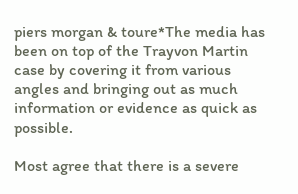piers morgan & toure*The media has been on top of the Trayvon Martin case by covering it from various angles and bringing out as much information or evidence as quick as possible.

Most agree that there is a severe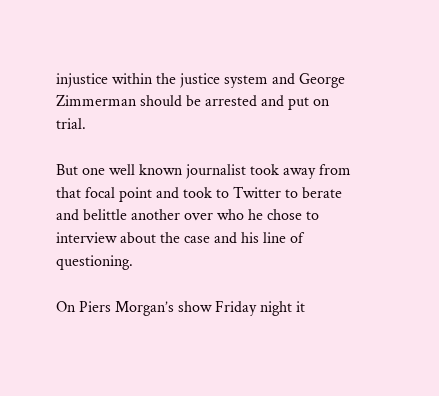injustice within the justice system and George Zimmerman should be arrested and put on trial.

But one well known journalist took away from that focal point and took to Twitter to berate and belittle another over who he chose to interview about the case and his line of questioning.

On Piers Morgan’s show Friday night it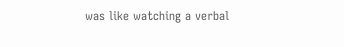was like watching a verbal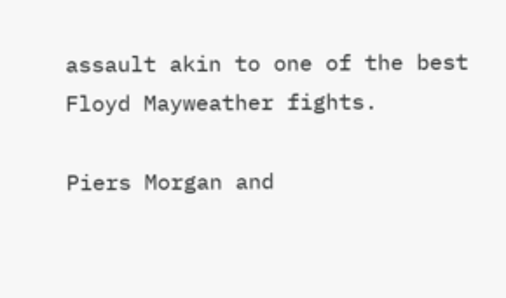assault akin to one of the best Floyd Mayweather fights.

Piers Morgan and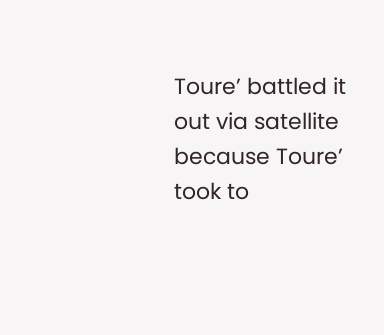Toure’ battled it out via satellite because Toure’ took to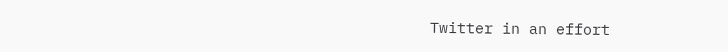Twitter in an effort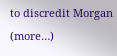to discredit Morgan (more…)